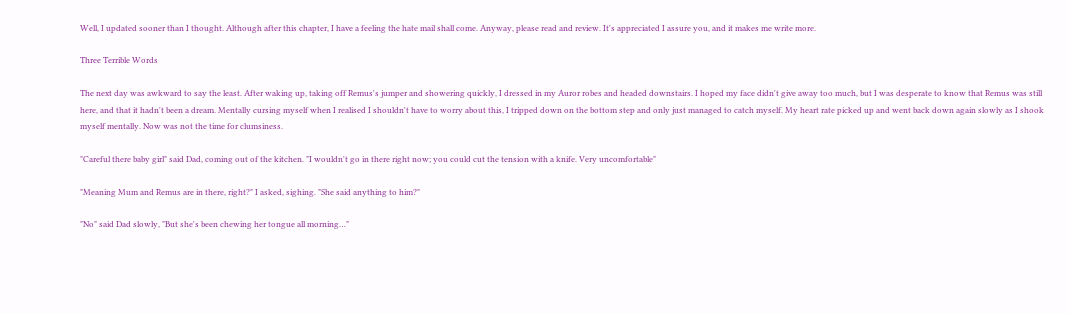Well, I updated sooner than I thought. Although after this chapter, I have a feeling the hate mail shall come. Anyway, please read and review. It's appreciated I assure you, and it makes me write more.

Three Terrible Words

The next day was awkward to say the least. After waking up, taking off Remus's jumper and showering quickly, I dressed in my Auror robes and headed downstairs. I hoped my face didn't give away too much, but I was desperate to know that Remus was still here, and that it hadn't been a dream. Mentally cursing myself when I realised I shouldn't have to worry about this, I tripped down on the bottom step and only just managed to catch myself. My heart rate picked up and went back down again slowly as I shook myself mentally. Now was not the time for clumsiness.

"Careful there baby girl" said Dad, coming out of the kitchen. "I wouldn't go in there right now; you could cut the tension with a knife. Very uncomfortable"

"Meaning Mum and Remus are in there, right?" I asked, sighing. "She said anything to him?"

"No" said Dad slowly, "But she's been chewing her tongue all morning…"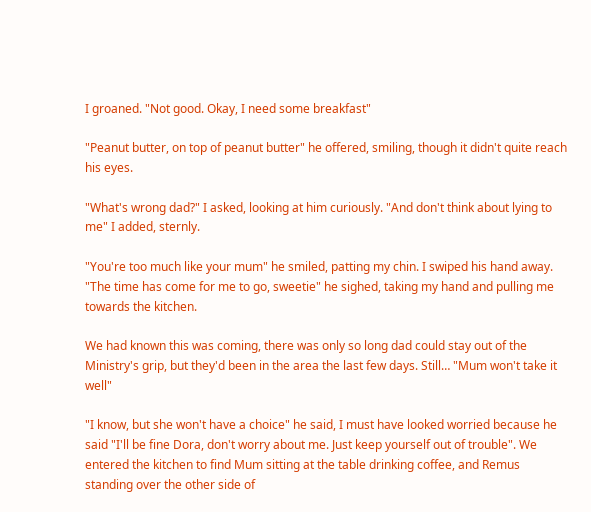I groaned. "Not good. Okay, I need some breakfast"

"Peanut butter, on top of peanut butter" he offered, smiling, though it didn't quite reach his eyes.

"What's wrong dad?" I asked, looking at him curiously. "And don't think about lying to me" I added, sternly.

"You're too much like your mum" he smiled, patting my chin. I swiped his hand away. "The time has come for me to go, sweetie" he sighed, taking my hand and pulling me towards the kitchen.

We had known this was coming, there was only so long dad could stay out of the Ministry's grip, but they'd been in the area the last few days. Still… "Mum won't take it well"

"I know, but she won't have a choice" he said, I must have looked worried because he said "I'll be fine Dora, don't worry about me. Just keep yourself out of trouble". We entered the kitchen to find Mum sitting at the table drinking coffee, and Remus standing over the other side of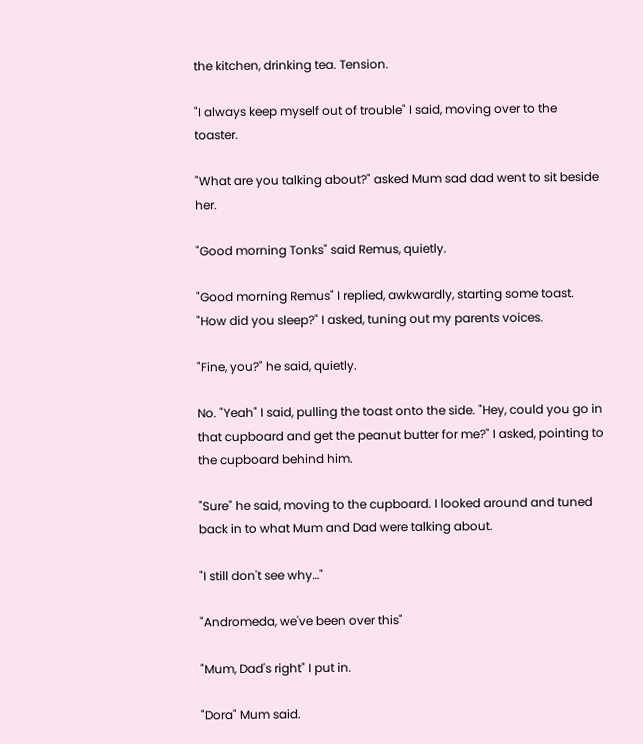the kitchen, drinking tea. Tension.

"I always keep myself out of trouble" I said, moving over to the toaster.

"What are you talking about?" asked Mum sad dad went to sit beside her.

"Good morning Tonks" said Remus, quietly.

"Good morning Remus" I replied, awkwardly, starting some toast. "How did you sleep?" I asked, tuning out my parents voices.

"Fine, you?" he said, quietly.

No. "Yeah" I said, pulling the toast onto the side. "Hey, could you go in that cupboard and get the peanut butter for me?" I asked, pointing to the cupboard behind him.

"Sure" he said, moving to the cupboard. I looked around and tuned back in to what Mum and Dad were talking about.

"I still don't see why…"

"Andromeda, we've been over this"

"Mum, Dad's right" I put in.

"Dora" Mum said.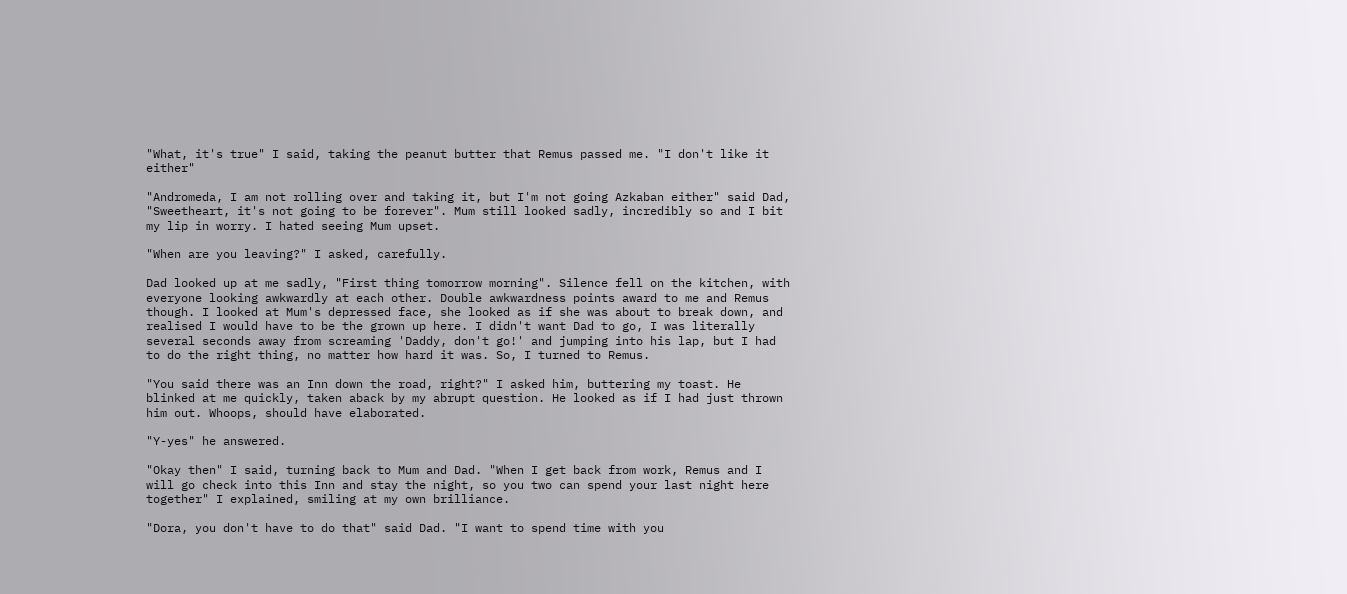"What, it's true" I said, taking the peanut butter that Remus passed me. "I don't like it either"

"Andromeda, I am not rolling over and taking it, but I'm not going Azkaban either" said Dad, "Sweetheart, it's not going to be forever". Mum still looked sadly, incredibly so and I bit my lip in worry. I hated seeing Mum upset.

"When are you leaving?" I asked, carefully.

Dad looked up at me sadly, "First thing tomorrow morning". Silence fell on the kitchen, with everyone looking awkwardly at each other. Double awkwardness points award to me and Remus though. I looked at Mum's depressed face, she looked as if she was about to break down, and realised I would have to be the grown up here. I didn't want Dad to go, I was literally several seconds away from screaming 'Daddy, don't go!' and jumping into his lap, but I had to do the right thing, no matter how hard it was. So, I turned to Remus.

"You said there was an Inn down the road, right?" I asked him, buttering my toast. He blinked at me quickly, taken aback by my abrupt question. He looked as if I had just thrown him out. Whoops, should have elaborated.

"Y-yes" he answered.

"Okay then" I said, turning back to Mum and Dad. "When I get back from work, Remus and I will go check into this Inn and stay the night, so you two can spend your last night here together" I explained, smiling at my own brilliance.

"Dora, you don't have to do that" said Dad. "I want to spend time with you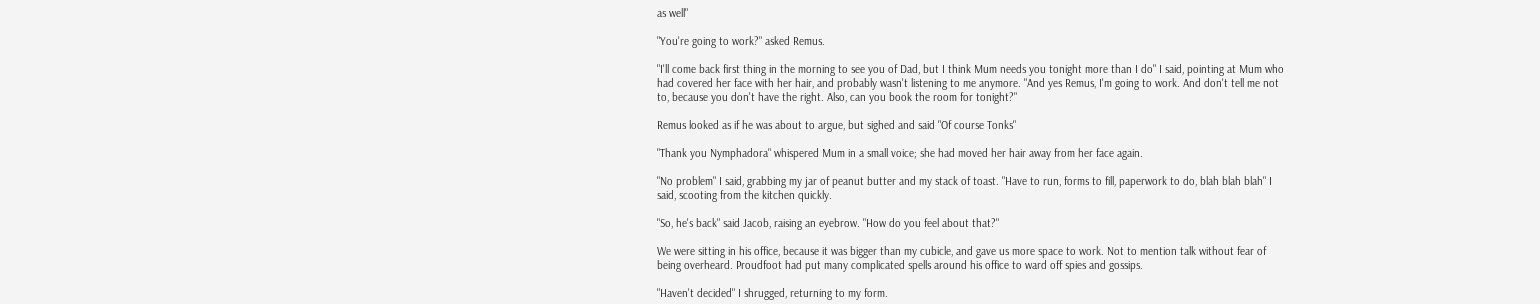as well"

"You're going to work?" asked Remus.

"I'll come back first thing in the morning to see you of Dad, but I think Mum needs you tonight more than I do" I said, pointing at Mum who had covered her face with her hair, and probably wasn't listening to me anymore. "And yes Remus, I'm going to work. And don't tell me not to, because you don't have the right. Also, can you book the room for tonight?"

Remus looked as if he was about to argue, but sighed and said "Of course Tonks"

"Thank you Nymphadora" whispered Mum in a small voice; she had moved her hair away from her face again.

"No problem" I said, grabbing my jar of peanut butter and my stack of toast. "Have to run, forms to fill, paperwork to do, blah blah blah" I said, scooting from the kitchen quickly.

"So, he's back" said Jacob, raising an eyebrow. "How do you feel about that?"

We were sitting in his office, because it was bigger than my cubicle, and gave us more space to work. Not to mention talk without fear of being overheard. Proudfoot had put many complicated spells around his office to ward off spies and gossips.

"Haven't decided" I shrugged, returning to my form.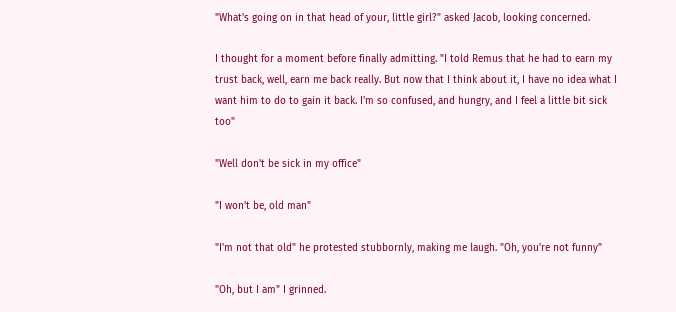"What's going on in that head of your, little girl?" asked Jacob, looking concerned.

I thought for a moment before finally admitting. "I told Remus that he had to earn my trust back, well, earn me back really. But now that I think about it, I have no idea what I want him to do to gain it back. I'm so confused, and hungry, and I feel a little bit sick too"

"Well don't be sick in my office"

"I won't be, old man"

"I'm not that old" he protested stubbornly, making me laugh. "Oh, you're not funny"

"Oh, but I am" I grinned.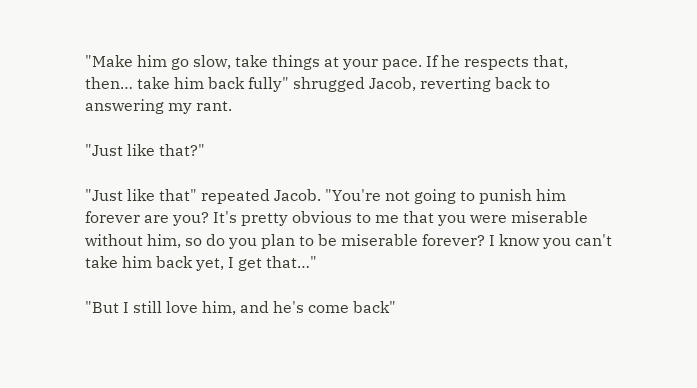"Make him go slow, take things at your pace. If he respects that, then… take him back fully" shrugged Jacob, reverting back to answering my rant.

"Just like that?"

"Just like that" repeated Jacob. "You're not going to punish him forever are you? It's pretty obvious to me that you were miserable without him, so do you plan to be miserable forever? I know you can't take him back yet, I get that…"

"But I still love him, and he's come back"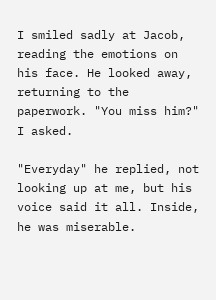I smiled sadly at Jacob, reading the emotions on his face. He looked away, returning to the paperwork. "You miss him?" I asked.

"Everyday" he replied, not looking up at me, but his voice said it all. Inside, he was miserable.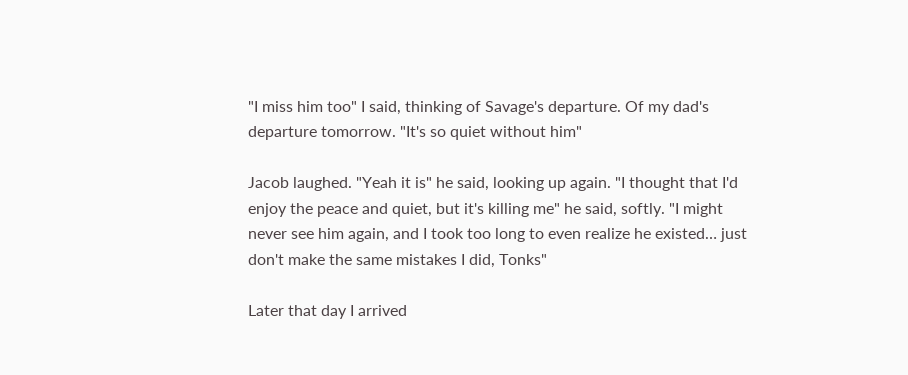"I miss him too" I said, thinking of Savage's departure. Of my dad's departure tomorrow. "It's so quiet without him"

Jacob laughed. "Yeah it is" he said, looking up again. "I thought that I'd enjoy the peace and quiet, but it's killing me" he said, softly. "I might never see him again, and I took too long to even realize he existed… just don't make the same mistakes I did, Tonks"

Later that day I arrived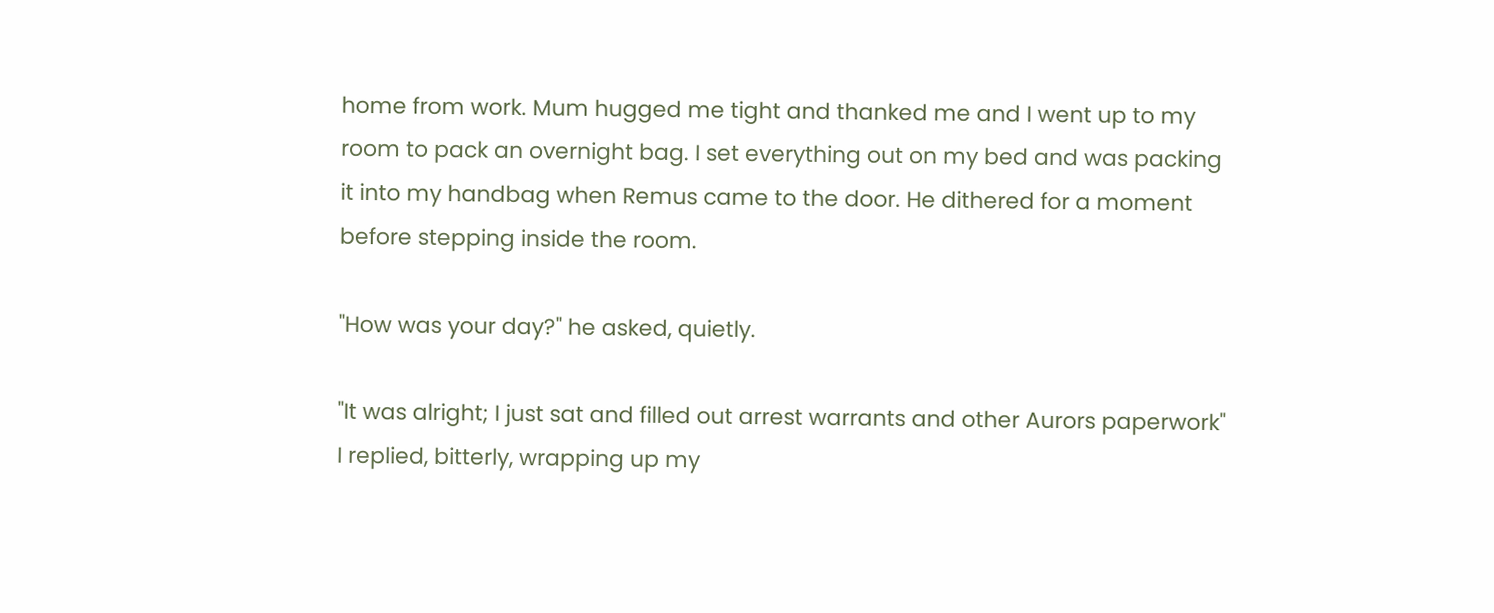home from work. Mum hugged me tight and thanked me and I went up to my room to pack an overnight bag. I set everything out on my bed and was packing it into my handbag when Remus came to the door. He dithered for a moment before stepping inside the room.

"How was your day?" he asked, quietly.

"It was alright; I just sat and filled out arrest warrants and other Aurors paperwork" I replied, bitterly, wrapping up my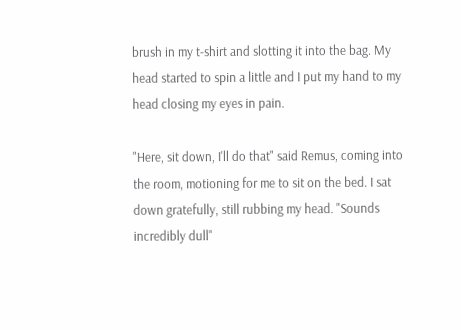brush in my t-shirt and slotting it into the bag. My head started to spin a little and I put my hand to my head closing my eyes in pain.

"Here, sit down, I'll do that" said Remus, coming into the room, motioning for me to sit on the bed. I sat down gratefully, still rubbing my head. "Sounds incredibly dull"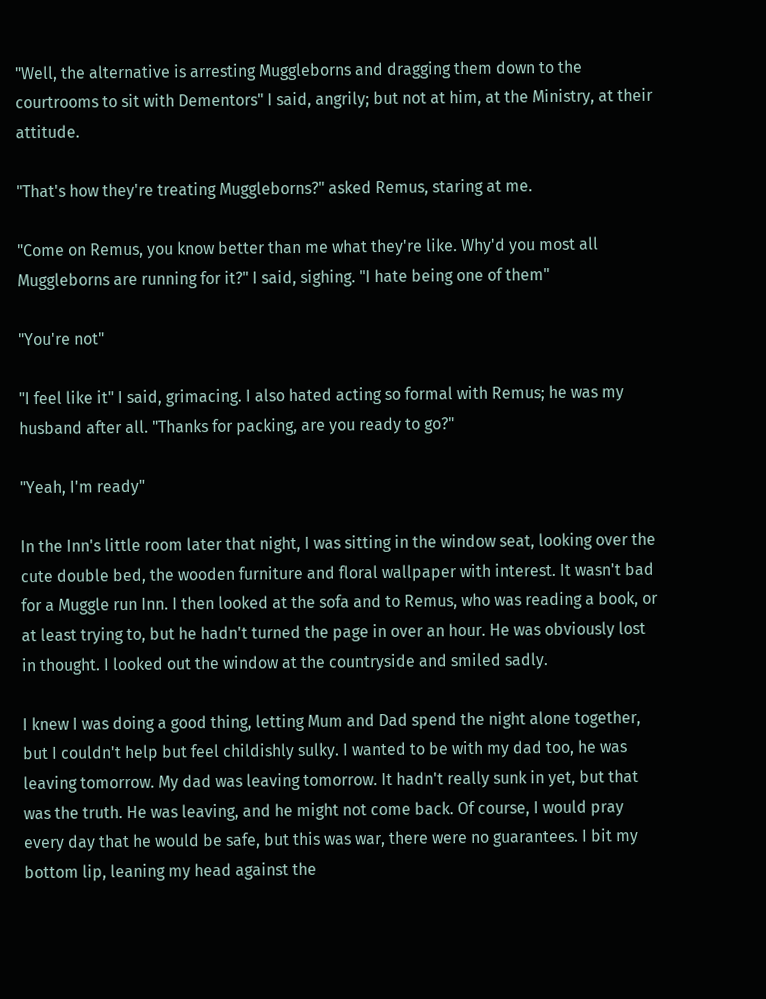"Well, the alternative is arresting Muggleborns and dragging them down to the courtrooms to sit with Dementors" I said, angrily; but not at him, at the Ministry, at their attitude.

"That's how they're treating Muggleborns?" asked Remus, staring at me.

"Come on Remus, you know better than me what they're like. Why'd you most all Muggleborns are running for it?" I said, sighing. "I hate being one of them"

"You're not"

"I feel like it" I said, grimacing. I also hated acting so formal with Remus; he was my husband after all. "Thanks for packing, are you ready to go?"

"Yeah, I'm ready"

In the Inn's little room later that night, I was sitting in the window seat, looking over the cute double bed, the wooden furniture and floral wallpaper with interest. It wasn't bad for a Muggle run Inn. I then looked at the sofa and to Remus, who was reading a book, or at least trying to, but he hadn't turned the page in over an hour. He was obviously lost in thought. I looked out the window at the countryside and smiled sadly.

I knew I was doing a good thing, letting Mum and Dad spend the night alone together, but I couldn't help but feel childishly sulky. I wanted to be with my dad too, he was leaving tomorrow. My dad was leaving tomorrow. It hadn't really sunk in yet, but that was the truth. He was leaving, and he might not come back. Of course, I would pray every day that he would be safe, but this was war, there were no guarantees. I bit my bottom lip, leaning my head against the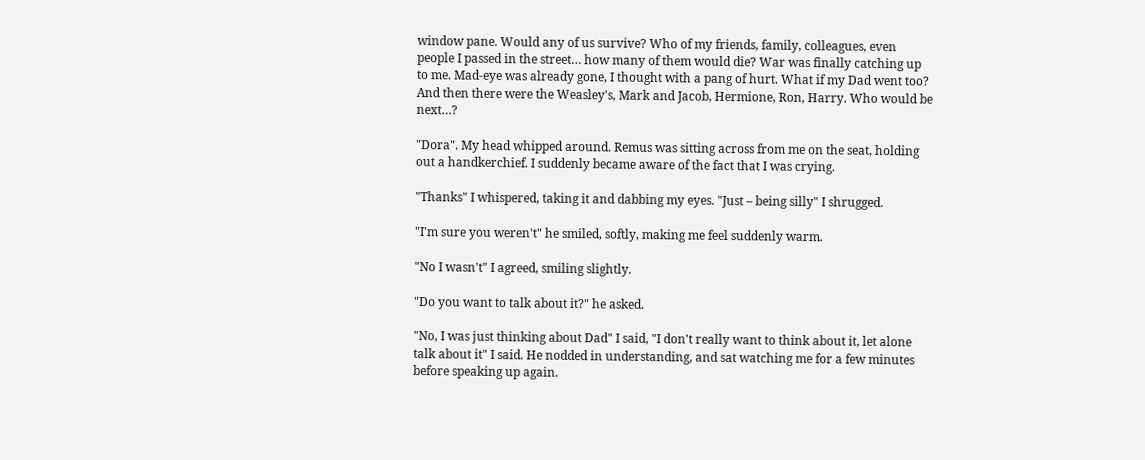window pane. Would any of us survive? Who of my friends, family, colleagues, even people I passed in the street… how many of them would die? War was finally catching up to me. Mad-eye was already gone, I thought with a pang of hurt. What if my Dad went too? And then there were the Weasley's, Mark and Jacob, Hermione, Ron, Harry. Who would be next…?

"Dora". My head whipped around. Remus was sitting across from me on the seat, holding out a handkerchief. I suddenly became aware of the fact that I was crying.

"Thanks" I whispered, taking it and dabbing my eyes. "Just – being silly" I shrugged.

"I'm sure you weren't" he smiled, softly, making me feel suddenly warm.

"No I wasn't" I agreed, smiling slightly.

"Do you want to talk about it?" he asked.

"No, I was just thinking about Dad" I said, "I don't really want to think about it, let alone talk about it" I said. He nodded in understanding, and sat watching me for a few minutes before speaking up again.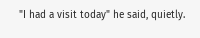"I had a visit today" he said, quietly.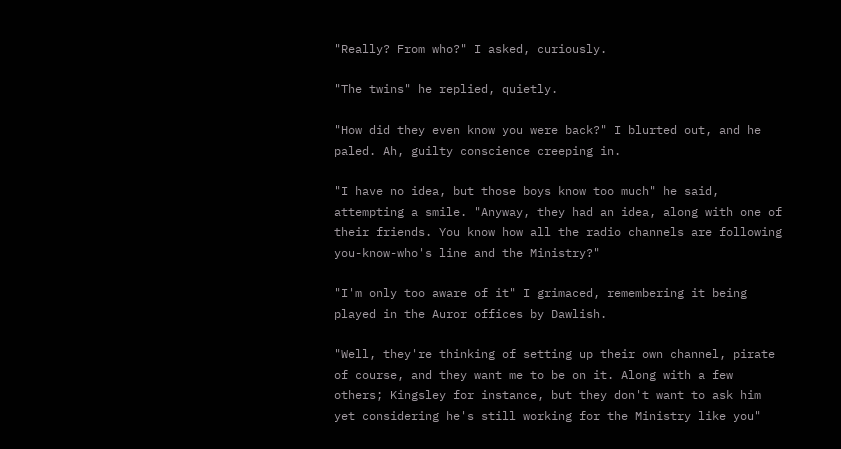"Really? From who?" I asked, curiously.

"The twins" he replied, quietly.

"How did they even know you were back?" I blurted out, and he paled. Ah, guilty conscience creeping in.

"I have no idea, but those boys know too much" he said, attempting a smile. "Anyway, they had an idea, along with one of their friends. You know how all the radio channels are following you-know-who's line and the Ministry?"

"I'm only too aware of it" I grimaced, remembering it being played in the Auror offices by Dawlish.

"Well, they're thinking of setting up their own channel, pirate of course, and they want me to be on it. Along with a few others; Kingsley for instance, but they don't want to ask him yet considering he's still working for the Ministry like you"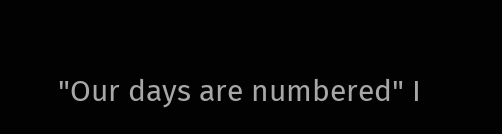"Our days are numbered" I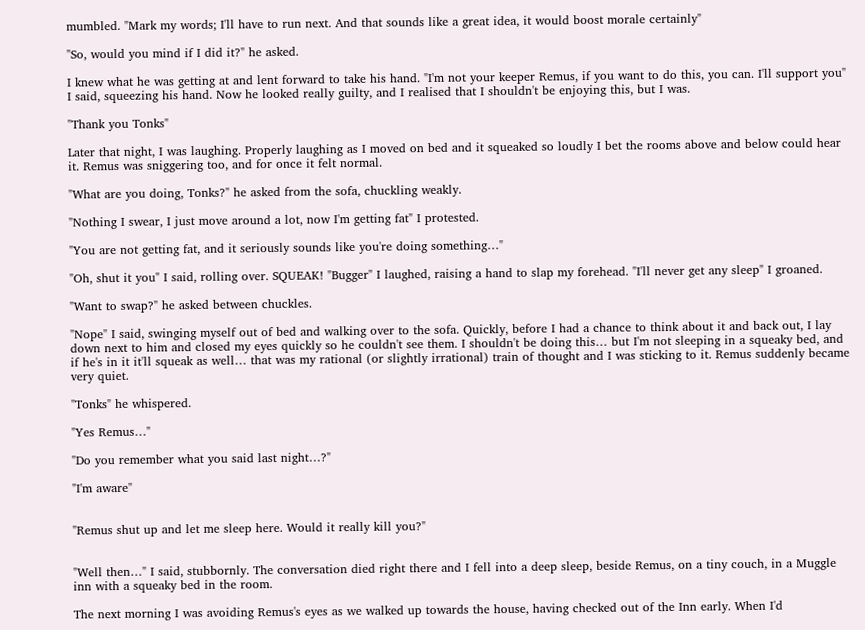mumbled. "Mark my words; I'll have to run next. And that sounds like a great idea, it would boost morale certainly"

"So, would you mind if I did it?" he asked.

I knew what he was getting at and lent forward to take his hand. "I'm not your keeper Remus, if you want to do this, you can. I'll support you" I said, squeezing his hand. Now he looked really guilty, and I realised that I shouldn't be enjoying this, but I was.

"Thank you Tonks"

Later that night, I was laughing. Properly laughing as I moved on bed and it squeaked so loudly I bet the rooms above and below could hear it. Remus was sniggering too, and for once it felt normal.

"What are you doing, Tonks?" he asked from the sofa, chuckling weakly.

"Nothing I swear, I just move around a lot, now I'm getting fat" I protested.

"You are not getting fat, and it seriously sounds like you're doing something…"

"Oh, shut it you" I said, rolling over. SQUEAK! "Bugger" I laughed, raising a hand to slap my forehead. "I'll never get any sleep" I groaned.

"Want to swap?" he asked between chuckles.

"Nope" I said, swinging myself out of bed and walking over to the sofa. Quickly, before I had a chance to think about it and back out, I lay down next to him and closed my eyes quickly so he couldn't see them. I shouldn't be doing this… but I'm not sleeping in a squeaky bed, and if he's in it it'll squeak as well… that was my rational (or slightly irrational) train of thought and I was sticking to it. Remus suddenly became very quiet.

"Tonks" he whispered.

"Yes Remus…"

"Do you remember what you said last night…?"

"I'm aware"


"Remus shut up and let me sleep here. Would it really kill you?"


"Well then…" I said, stubbornly. The conversation died right there and I fell into a deep sleep, beside Remus, on a tiny couch, in a Muggle inn with a squeaky bed in the room.

The next morning I was avoiding Remus's eyes as we walked up towards the house, having checked out of the Inn early. When I'd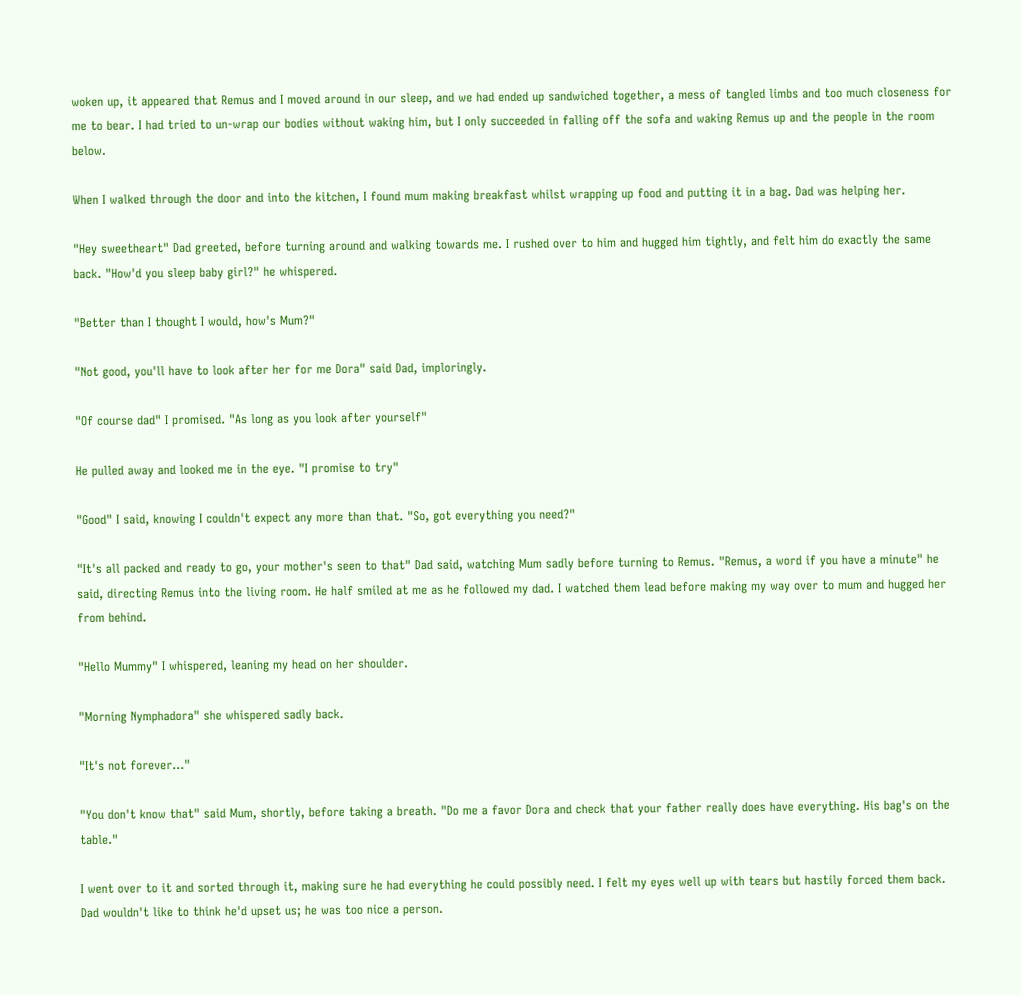woken up, it appeared that Remus and I moved around in our sleep, and we had ended up sandwiched together, a mess of tangled limbs and too much closeness for me to bear. I had tried to un-wrap our bodies without waking him, but I only succeeded in falling off the sofa and waking Remus up and the people in the room below.

When I walked through the door and into the kitchen, I found mum making breakfast whilst wrapping up food and putting it in a bag. Dad was helping her.

"Hey sweetheart" Dad greeted, before turning around and walking towards me. I rushed over to him and hugged him tightly, and felt him do exactly the same back. "How'd you sleep baby girl?" he whispered.

"Better than I thought I would, how's Mum?"

"Not good, you'll have to look after her for me Dora" said Dad, imploringly.

"Of course dad" I promised. "As long as you look after yourself"

He pulled away and looked me in the eye. "I promise to try"

"Good" I said, knowing I couldn't expect any more than that. "So, got everything you need?"

"It's all packed and ready to go, your mother's seen to that" Dad said, watching Mum sadly before turning to Remus. "Remus, a word if you have a minute" he said, directing Remus into the living room. He half smiled at me as he followed my dad. I watched them lead before making my way over to mum and hugged her from behind.

"Hello Mummy" I whispered, leaning my head on her shoulder.

"Morning Nymphadora" she whispered sadly back.

"It's not forever…"

"You don't know that" said Mum, shortly, before taking a breath. "Do me a favor Dora and check that your father really does have everything. His bag's on the table."

I went over to it and sorted through it, making sure he had everything he could possibly need. I felt my eyes well up with tears but hastily forced them back. Dad wouldn't like to think he'd upset us; he was too nice a person.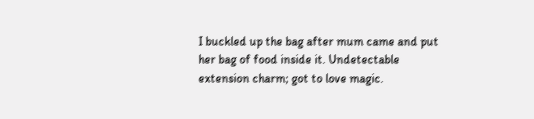I buckled up the bag after mum came and put her bag of food inside it. Undetectable extension charm; got to love magic.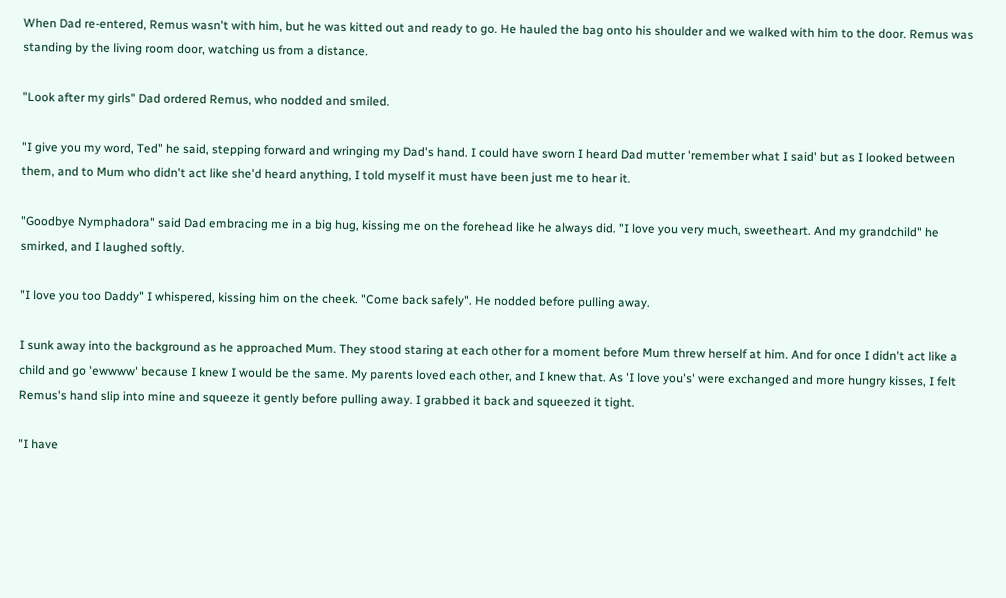When Dad re-entered, Remus wasn't with him, but he was kitted out and ready to go. He hauled the bag onto his shoulder and we walked with him to the door. Remus was standing by the living room door, watching us from a distance.

"Look after my girls" Dad ordered Remus, who nodded and smiled.

"I give you my word, Ted" he said, stepping forward and wringing my Dad's hand. I could have sworn I heard Dad mutter 'remember what I said' but as I looked between them, and to Mum who didn't act like she'd heard anything, I told myself it must have been just me to hear it.

"Goodbye Nymphadora" said Dad embracing me in a big hug, kissing me on the forehead like he always did. "I love you very much, sweetheart. And my grandchild" he smirked, and I laughed softly.

"I love you too Daddy" I whispered, kissing him on the cheek. "Come back safely". He nodded before pulling away.

I sunk away into the background as he approached Mum. They stood staring at each other for a moment before Mum threw herself at him. And for once I didn't act like a child and go 'ewwww' because I knew I would be the same. My parents loved each other, and I knew that. As 'I love you's' were exchanged and more hungry kisses, I felt Remus's hand slip into mine and squeeze it gently before pulling away. I grabbed it back and squeezed it tight.

"I have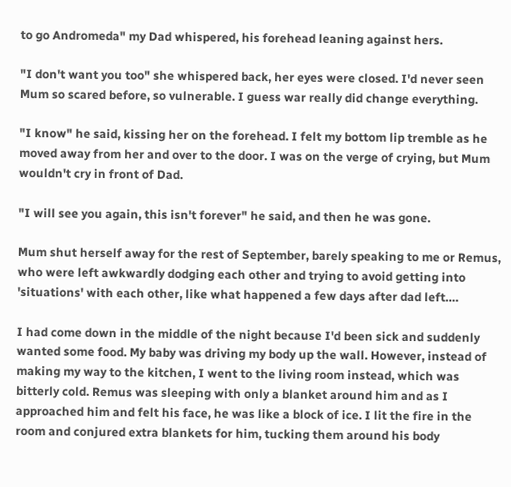to go Andromeda" my Dad whispered, his forehead leaning against hers.

"I don't want you too" she whispered back, her eyes were closed. I'd never seen Mum so scared before, so vulnerable. I guess war really did change everything.

"I know" he said, kissing her on the forehead. I felt my bottom lip tremble as he moved away from her and over to the door. I was on the verge of crying, but Mum wouldn't cry in front of Dad.

"I will see you again, this isn't forever" he said, and then he was gone.

Mum shut herself away for the rest of September, barely speaking to me or Remus, who were left awkwardly dodging each other and trying to avoid getting into 'situations' with each other, like what happened a few days after dad left….

I had come down in the middle of the night because I'd been sick and suddenly wanted some food. My baby was driving my body up the wall. However, instead of making my way to the kitchen, I went to the living room instead, which was bitterly cold. Remus was sleeping with only a blanket around him and as I approached him and felt his face, he was like a block of ice. I lit the fire in the room and conjured extra blankets for him, tucking them around his body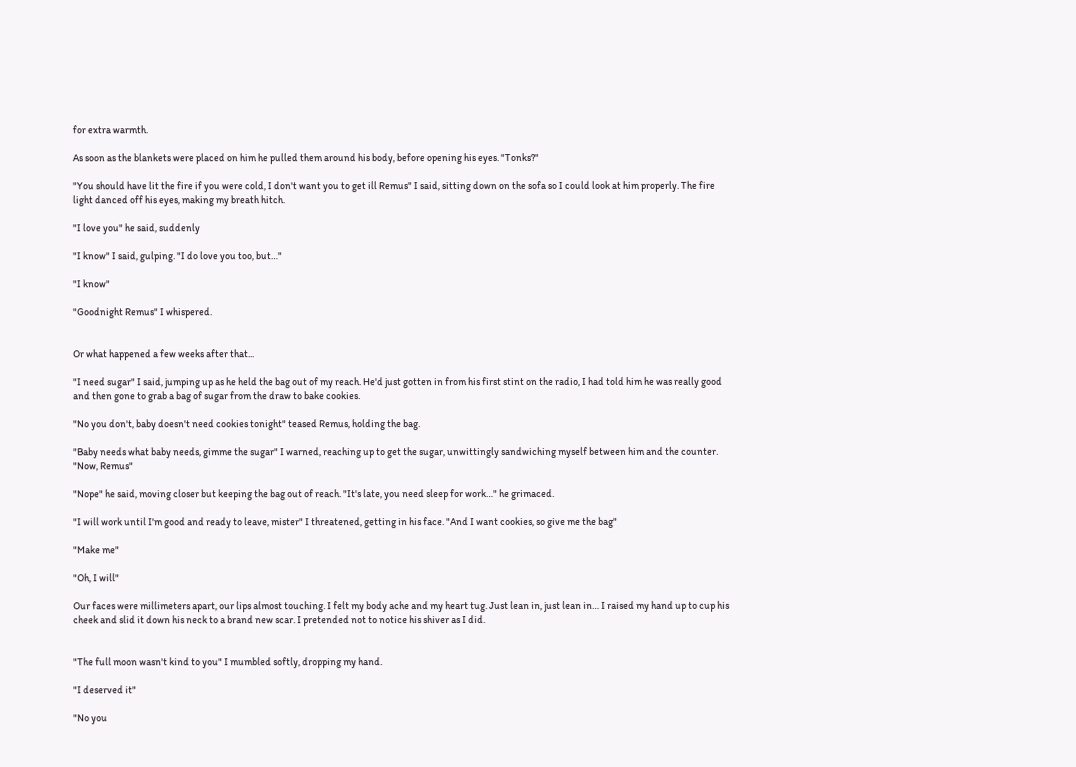for extra warmth.

As soon as the blankets were placed on him he pulled them around his body, before opening his eyes. "Tonks?"

"You should have lit the fire if you were cold, I don't want you to get ill Remus" I said, sitting down on the sofa so I could look at him properly. The fire light danced off his eyes, making my breath hitch.

"I love you" he said, suddenly

"I know" I said, gulping. "I do love you too, but…"

"I know"

"Goodnight Remus" I whispered.


Or what happened a few weeks after that...

"I need sugar" I said, jumping up as he held the bag out of my reach. He'd just gotten in from his first stint on the radio, I had told him he was really good and then gone to grab a bag of sugar from the draw to bake cookies.

"No you don't, baby doesn't need cookies tonight" teased Remus, holding the bag.

"Baby needs what baby needs, gimme the sugar" I warned, reaching up to get the sugar, unwittingly sandwiching myself between him and the counter. "Now, Remus"

"Nope" he said, moving closer but keeping the bag out of reach. "It's late, you need sleep for work…" he grimaced.

"I will work until I'm good and ready to leave, mister" I threatened, getting in his face. "And I want cookies, so give me the bag"

"Make me"

"Oh, I will"

Our faces were millimeters apart, our lips almost touching. I felt my body ache and my heart tug. Just lean in, just lean in… I raised my hand up to cup his cheek and slid it down his neck to a brand new scar. I pretended not to notice his shiver as I did.


"The full moon wasn't kind to you" I mumbled softly, dropping my hand.

"I deserved it"

"No you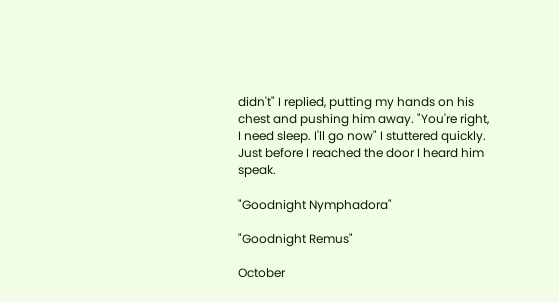didn't" I replied, putting my hands on his chest and pushing him away. "You're right, I need sleep. I'll go now" I stuttered quickly. Just before I reached the door I heard him speak.

"Goodnight Nymphadora"

"Goodnight Remus"

October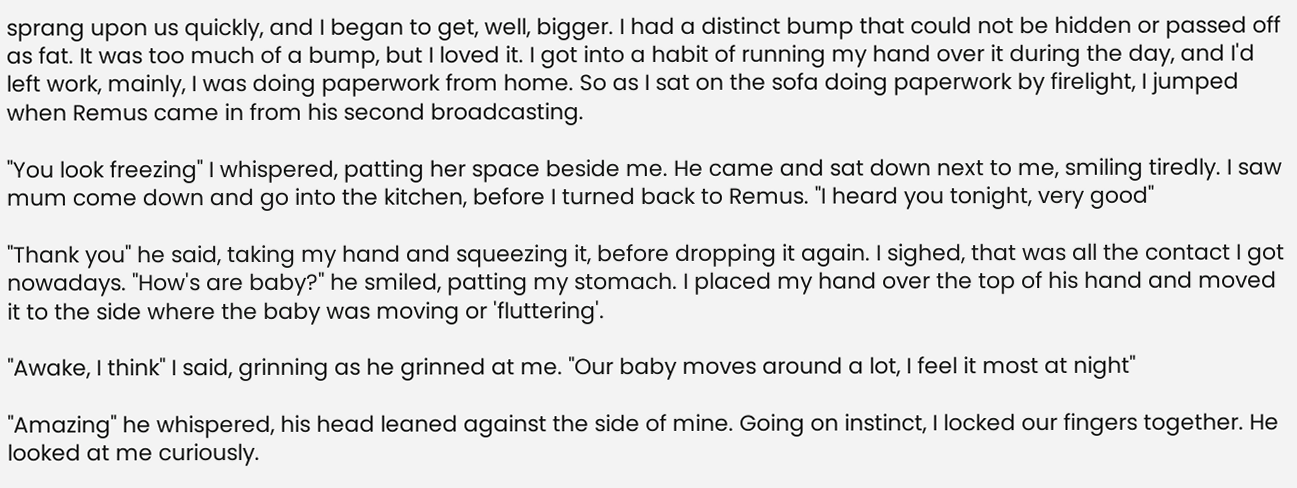sprang upon us quickly, and I began to get, well, bigger. I had a distinct bump that could not be hidden or passed off as fat. It was too much of a bump, but I loved it. I got into a habit of running my hand over it during the day, and I'd left work, mainly, I was doing paperwork from home. So as I sat on the sofa doing paperwork by firelight, I jumped when Remus came in from his second broadcasting.

"You look freezing" I whispered, patting her space beside me. He came and sat down next to me, smiling tiredly. I saw mum come down and go into the kitchen, before I turned back to Remus. "I heard you tonight, very good"

"Thank you" he said, taking my hand and squeezing it, before dropping it again. I sighed, that was all the contact I got nowadays. "How's are baby?" he smiled, patting my stomach. I placed my hand over the top of his hand and moved it to the side where the baby was moving or 'fluttering'.

"Awake, I think" I said, grinning as he grinned at me. "Our baby moves around a lot, I feel it most at night"

"Amazing" he whispered, his head leaned against the side of mine. Going on instinct, I locked our fingers together. He looked at me curiously.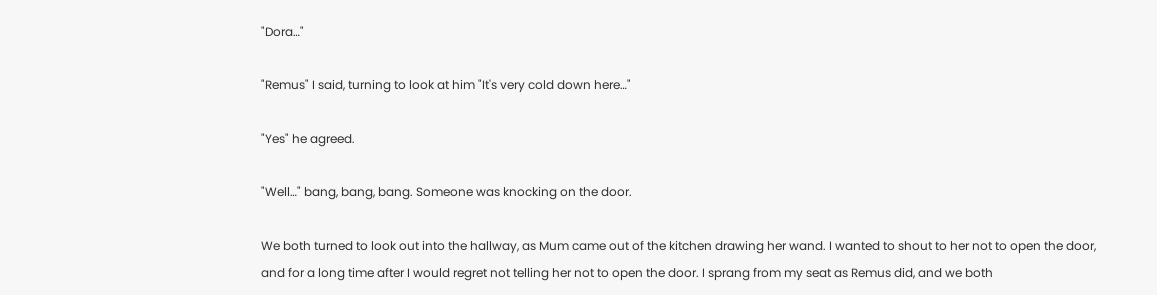"Dora…"

"Remus" I said, turning to look at him "It's very cold down here…"

"Yes" he agreed.

"Well…" bang, bang, bang. Someone was knocking on the door.

We both turned to look out into the hallway, as Mum came out of the kitchen drawing her wand. I wanted to shout to her not to open the door, and for a long time after I would regret not telling her not to open the door. I sprang from my seat as Remus did, and we both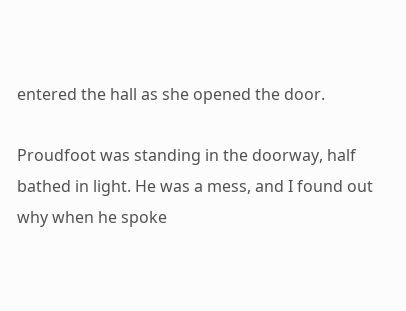entered the hall as she opened the door.

Proudfoot was standing in the doorway, half bathed in light. He was a mess, and I found out why when he spoke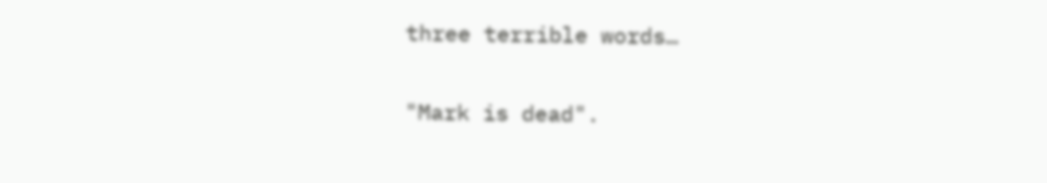three terrible words…

"Mark is dead".